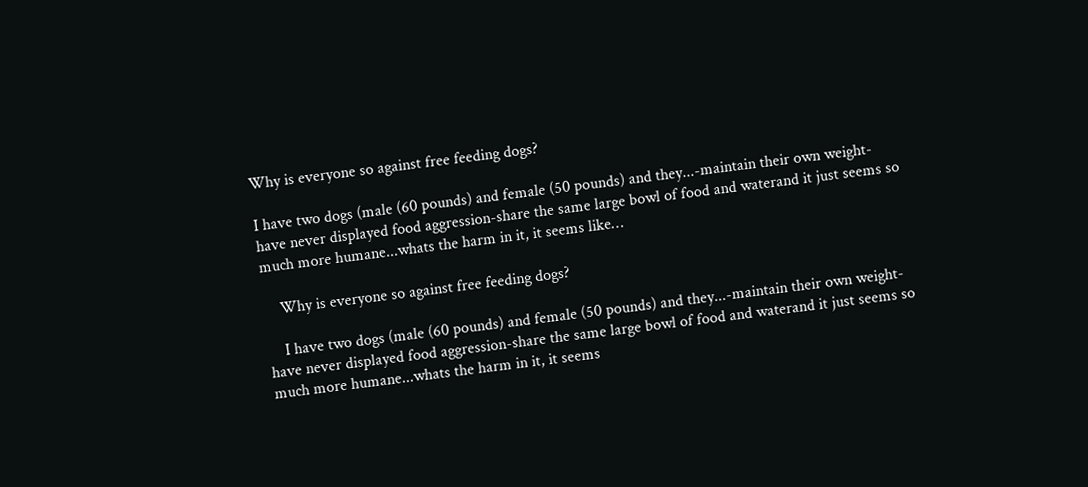Why is everyone so against free feeding dogs?

I have two dogs (male (60 pounds) and female (50 pounds) and they...-maintain their own weight-have never displayed food aggression-share the same large bowl of food and waterand it just seems so much more humane...whats the harm in it, it seems like…

    Why is everyone so against free feeding dogs?

    I have two dogs (male (60 pounds) and female (50 pounds) and they...-maintain their own weight-have never displayed food aggression-share the same large bowl of food and waterand it just seems so much more humane...whats the harm in it, it seems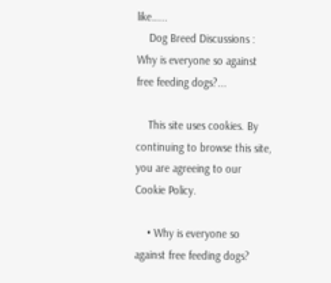like…...
    Dog Breed Discussions : Why is everyone so against free feeding dogs?...

    This site uses cookies. By continuing to browse this site, you are agreeing to our Cookie Policy.

    • Why is everyone so against free feeding dogs?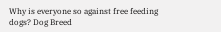Why is everyone so against free feeding dogs? Dog Breed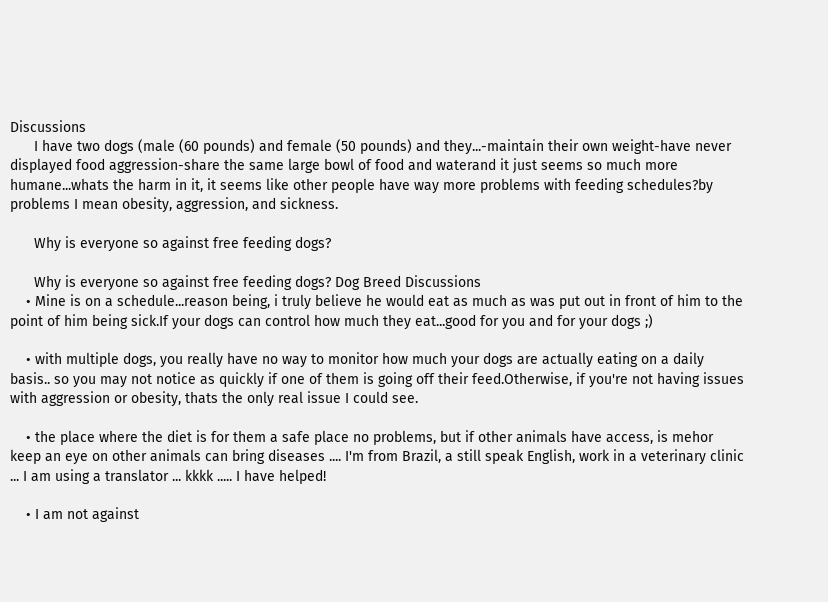Discussions
      I have two dogs (male (60 pounds) and female (50 pounds) and they...-maintain their own weight-have never displayed food aggression-share the same large bowl of food and waterand it just seems so much more humane...whats the harm in it, it seems like other people have way more problems with feeding schedules?by problems I mean obesity, aggression, and sickness.

      Why is everyone so against free feeding dogs?

      Why is everyone so against free feeding dogs? Dog Breed Discussions
    • Mine is on a schedule...reason being, i truly believe he would eat as much as was put out in front of him to the point of him being sick.If your dogs can control how much they eat...good for you and for your dogs ;)

    • with multiple dogs, you really have no way to monitor how much your dogs are actually eating on a daily basis.. so you may not notice as quickly if one of them is going off their feed.Otherwise, if you're not having issues with aggression or obesity, thats the only real issue I could see.

    • the place where the diet is for them a safe place no problems, but if other animals have access, is mehor keep an eye on other animals can bring diseases .... I'm from Brazil, a still speak English, work in a veterinary clinic ... I am using a translator ... kkkk ..... I have helped!

    • I am not against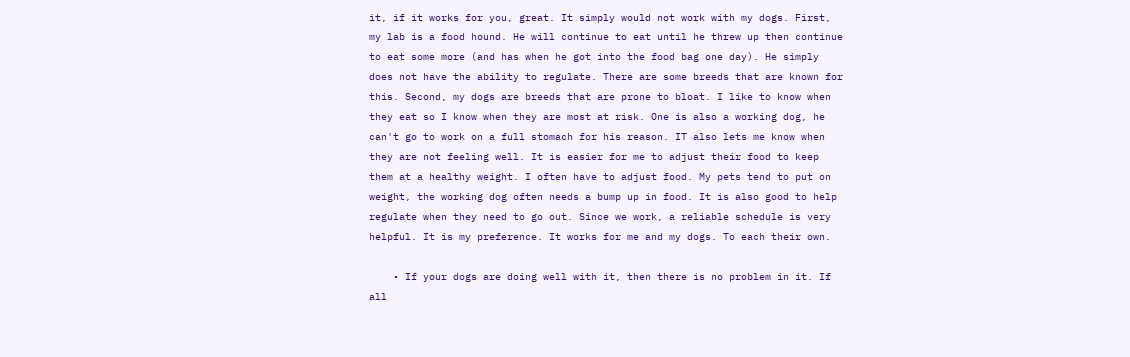it, if it works for you, great. It simply would not work with my dogs. First, my lab is a food hound. He will continue to eat until he threw up then continue to eat some more (and has when he got into the food bag one day). He simply does not have the ability to regulate. There are some breeds that are known for this. Second, my dogs are breeds that are prone to bloat. I like to know when they eat so I know when they are most at risk. One is also a working dog, he can't go to work on a full stomach for his reason. IT also lets me know when they are not feeling well. It is easier for me to adjust their food to keep them at a healthy weight. I often have to adjust food. My pets tend to put on weight, the working dog often needs a bump up in food. It is also good to help regulate when they need to go out. Since we work, a reliable schedule is very helpful. It is my preference. It works for me and my dogs. To each their own.

    • If your dogs are doing well with it, then there is no problem in it. If all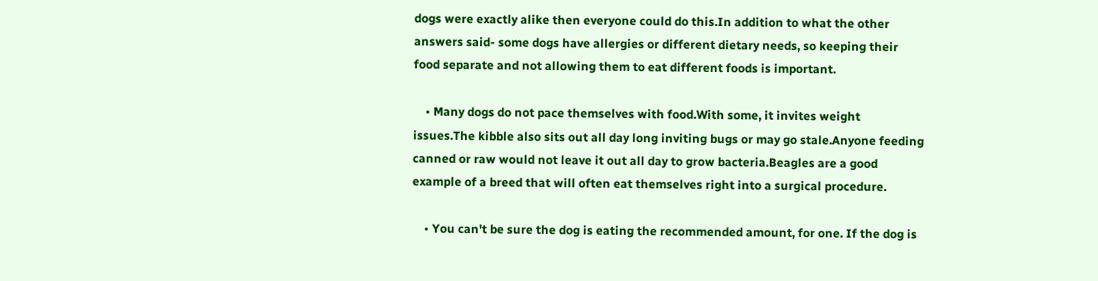dogs were exactly alike then everyone could do this.In addition to what the other answers said- some dogs have allergies or different dietary needs, so keeping their food separate and not allowing them to eat different foods is important.

    • Many dogs do not pace themselves with food.With some, it invites weight issues.The kibble also sits out all day long inviting bugs or may go stale.Anyone feeding canned or raw would not leave it out all day to grow bacteria.Beagles are a good example of a breed that will often eat themselves right into a surgical procedure.

    • You can't be sure the dog is eating the recommended amount, for one. If the dog is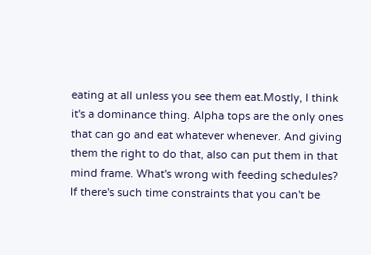eating at all unless you see them eat.Mostly, I think it's a dominance thing. Alpha tops are the only ones that can go and eat whatever whenever. And giving them the right to do that, also can put them in that mind frame. What's wrong with feeding schedules? If there's such time constraints that you can't be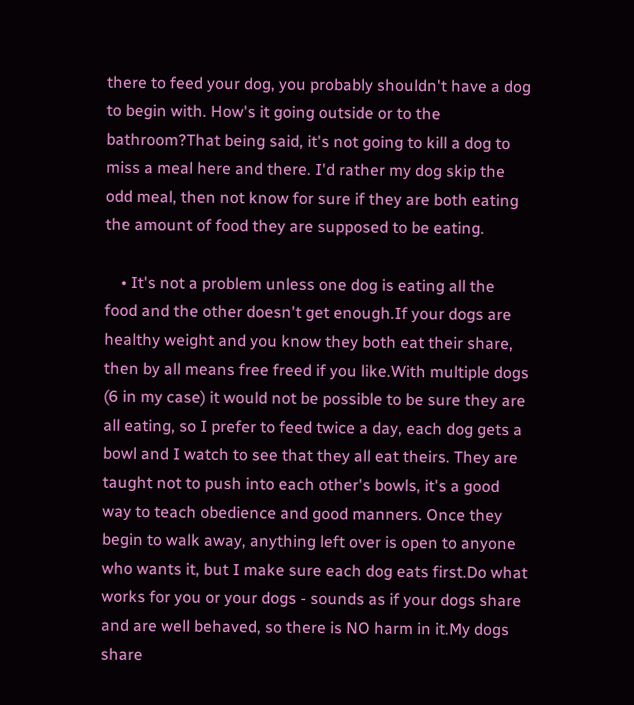there to feed your dog, you probably shouldn't have a dog to begin with. How's it going outside or to the bathroom?That being said, it's not going to kill a dog to miss a meal here and there. I'd rather my dog skip the odd meal, then not know for sure if they are both eating the amount of food they are supposed to be eating.

    • It's not a problem unless one dog is eating all the food and the other doesn't get enough.If your dogs are healthy weight and you know they both eat their share, then by all means free freed if you like.With multiple dogs (6 in my case) it would not be possible to be sure they are all eating, so I prefer to feed twice a day, each dog gets a bowl and I watch to see that they all eat theirs. They are taught not to push into each other's bowls, it's a good way to teach obedience and good manners. Once they begin to walk away, anything left over is open to anyone who wants it, but I make sure each dog eats first.Do what works for you or your dogs - sounds as if your dogs share and are well behaved, so there is NO harm in it.My dogs share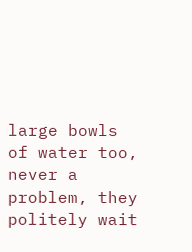large bowls of water too, never a problem, they politely wait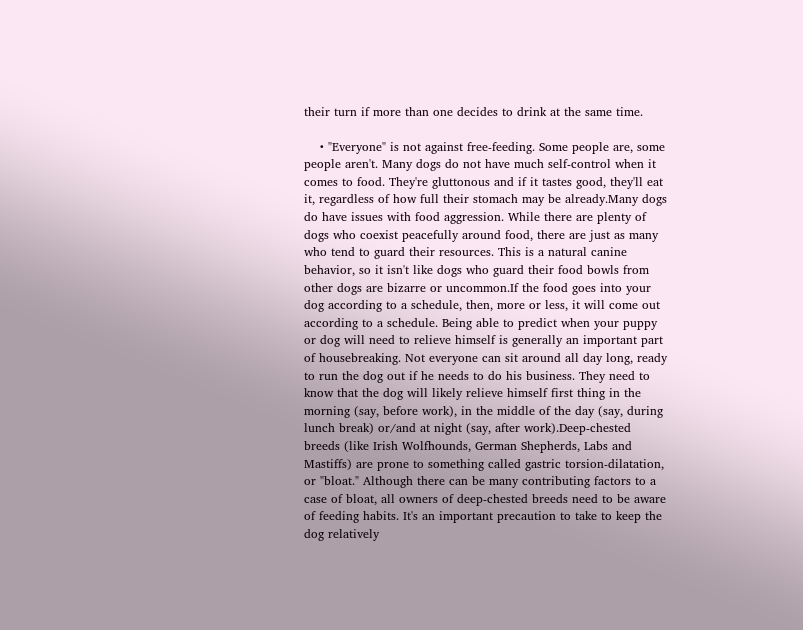their turn if more than one decides to drink at the same time.

    • "Everyone" is not against free-feeding. Some people are, some people aren't. Many dogs do not have much self-control when it comes to food. They're gluttonous and if it tastes good, they'll eat it, regardless of how full their stomach may be already.Many dogs do have issues with food aggression. While there are plenty of dogs who coexist peacefully around food, there are just as many who tend to guard their resources. This is a natural canine behavior, so it isn't like dogs who guard their food bowls from other dogs are bizarre or uncommon.If the food goes into your dog according to a schedule, then, more or less, it will come out according to a schedule. Being able to predict when your puppy or dog will need to relieve himself is generally an important part of housebreaking. Not everyone can sit around all day long, ready to run the dog out if he needs to do his business. They need to know that the dog will likely relieve himself first thing in the morning (say, before work), in the middle of the day (say, during lunch break) or/and at night (say, after work).Deep-chested breeds (like Irish Wolfhounds, German Shepherds, Labs and Mastiffs) are prone to something called gastric torsion-dilatation, or "bloat." Although there can be many contributing factors to a case of bloat, all owners of deep-chested breeds need to be aware of feeding habits. It's an important precaution to take to keep the dog relatively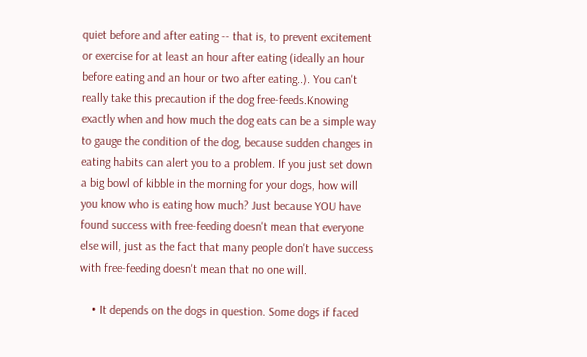quiet before and after eating -- that is, to prevent excitement or exercise for at least an hour after eating (ideally an hour before eating and an hour or two after eating..). You can't really take this precaution if the dog free-feeds.Knowing exactly when and how much the dog eats can be a simple way to gauge the condition of the dog, because sudden changes in eating habits can alert you to a problem. If you just set down a big bowl of kibble in the morning for your dogs, how will you know who is eating how much? Just because YOU have found success with free-feeding doesn't mean that everyone else will, just as the fact that many people don't have success with free-feeding doesn't mean that no one will.

    • It depends on the dogs in question. Some dogs if faced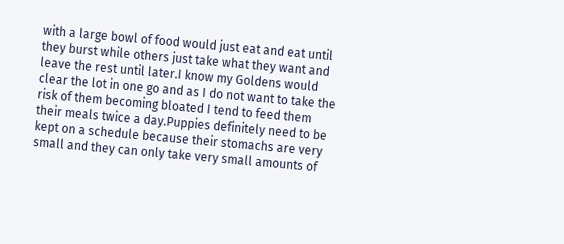with a large bowl of food would just eat and eat until they burst while others just take what they want and leave the rest until later.I know my Goldens would clear the lot in one go and as I do not want to take the risk of them becoming bloated I tend to feed them their meals twice a day.Puppies definitely need to be kept on a schedule because their stomachs are very small and they can only take very small amounts of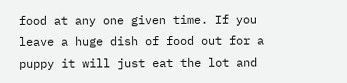food at any one given time. If you leave a huge dish of food out for a puppy it will just eat the lot and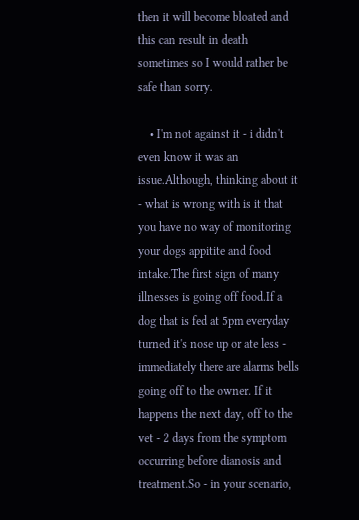then it will become bloated and this can result in death sometimes so I would rather be safe than sorry.

    • I'm not against it - i didn't even know it was an issue.Although, thinking about it - what is wrong with is it that you have no way of monitoring your dogs appitite and food intake.The first sign of many illnesses is going off food.If a dog that is fed at 5pm everyday turned it's nose up or ate less - immediately there are alarms bells going off to the owner. If it happens the next day, off to the vet - 2 days from the symptom occurring before dianosis and treatment.So - in your scenario,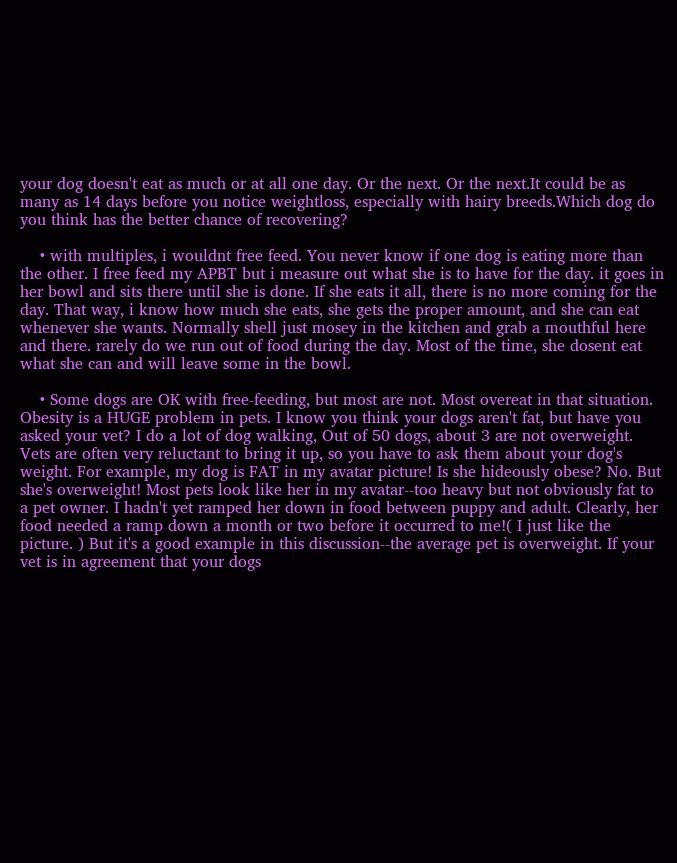your dog doesn't eat as much or at all one day. Or the next. Or the next.It could be as many as 14 days before you notice weightloss, especially with hairy breeds.Which dog do you think has the better chance of recovering?

    • with multiples, i wouldnt free feed. You never know if one dog is eating more than the other. I free feed my APBT but i measure out what she is to have for the day. it goes in her bowl and sits there until she is done. If she eats it all, there is no more coming for the day. That way, i know how much she eats, she gets the proper amount, and she can eat whenever she wants. Normally shell just mosey in the kitchen and grab a mouthful here and there. rarely do we run out of food during the day. Most of the time, she dosent eat what she can and will leave some in the bowl.

    • Some dogs are OK with free-feeding, but most are not. Most overeat in that situation. Obesity is a HUGE problem in pets. I know you think your dogs aren't fat, but have you asked your vet? I do a lot of dog walking, Out of 50 dogs, about 3 are not overweight. Vets are often very reluctant to bring it up, so you have to ask them about your dog's weight. For example, my dog is FAT in my avatar picture! Is she hideously obese? No. But she's overweight! Most pets look like her in my avatar--too heavy but not obviously fat to a pet owner. I hadn't yet ramped her down in food between puppy and adult. Clearly, her food needed a ramp down a month or two before it occurred to me!( I just like the picture. ) But it's a good example in this discussion--the average pet is overweight. If your vet is in agreement that your dogs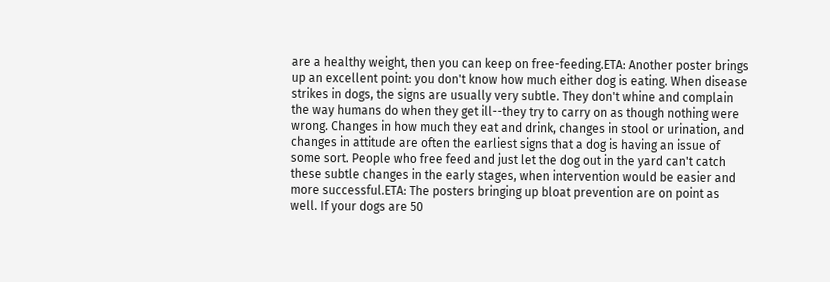are a healthy weight, then you can keep on free-feeding.ETA: Another poster brings up an excellent point: you don't know how much either dog is eating. When disease strikes in dogs, the signs are usually very subtle. They don't whine and complain the way humans do when they get ill--they try to carry on as though nothing were wrong. Changes in how much they eat and drink, changes in stool or urination, and changes in attitude are often the earliest signs that a dog is having an issue of some sort. People who free feed and just let the dog out in the yard can't catch these subtle changes in the early stages, when intervention would be easier and more successful.ETA: The posters bringing up bloat prevention are on point as well. If your dogs are 50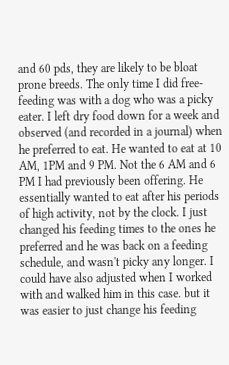and 60 pds, they are likely to be bloat prone breeds. The only time I did free-feeding was with a dog who was a picky eater. I left dry food down for a week and observed (and recorded in a journal) when he preferred to eat. He wanted to eat at 10 AM, 1PM and 9 PM. Not the 6 AM and 6 PM I had previously been offering. He essentially wanted to eat after his periods of high activity, not by the clock. I just changed his feeding times to the ones he preferred and he was back on a feeding schedule, and wasn't picky any longer. I could have also adjusted when I worked with and walked him in this case. but it was easier to just change his feeding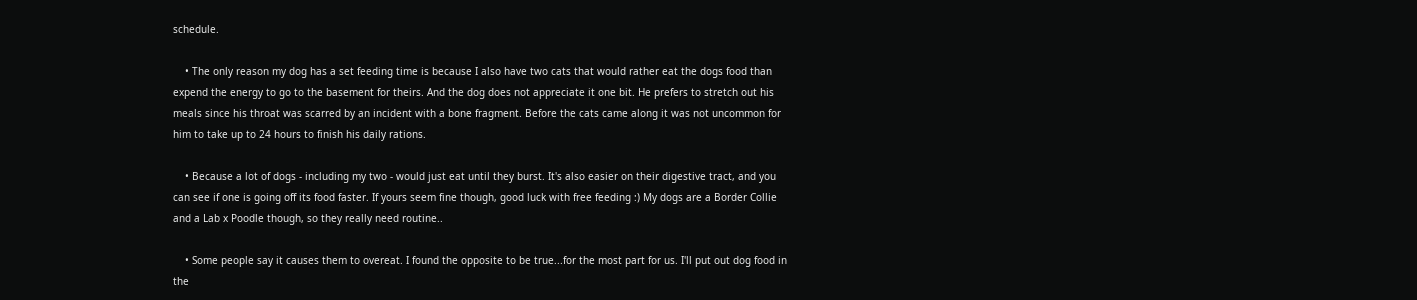schedule.

    • The only reason my dog has a set feeding time is because I also have two cats that would rather eat the dogs food than expend the energy to go to the basement for theirs. And the dog does not appreciate it one bit. He prefers to stretch out his meals since his throat was scarred by an incident with a bone fragment. Before the cats came along it was not uncommon for him to take up to 24 hours to finish his daily rations.

    • Because a lot of dogs - including my two - would just eat until they burst. It's also easier on their digestive tract, and you can see if one is going off its food faster. If yours seem fine though, good luck with free feeding :) My dogs are a Border Collie and a Lab x Poodle though, so they really need routine..

    • Some people say it causes them to overeat. I found the opposite to be true...for the most part for us. I'll put out dog food in the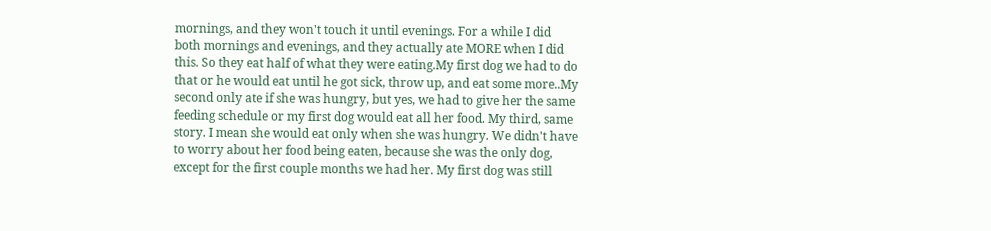mornings, and they won't touch it until evenings. For a while I did both mornings and evenings, and they actually ate MORE when I did this. So they eat half of what they were eating.My first dog we had to do that or he would eat until he got sick, throw up, and eat some more..My second only ate if she was hungry, but yes, we had to give her the same feeding schedule or my first dog would eat all her food. My third, same story. I mean she would eat only when she was hungry. We didn't have to worry about her food being eaten, because she was the only dog, except for the first couple months we had her. My first dog was still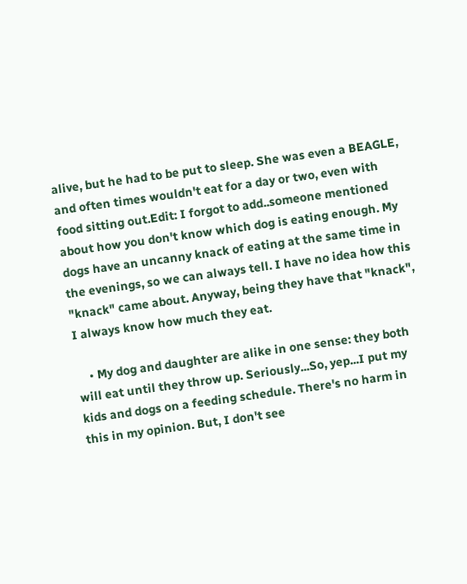alive, but he had to be put to sleep. She was even a BEAGLE, and often times wouldn't eat for a day or two, even with food sitting out.Edit: I forgot to add..someone mentioned about how you don't know which dog is eating enough. My dogs have an uncanny knack of eating at the same time in the evenings, so we can always tell. I have no idea how this "knack" came about. Anyway, being they have that "knack", I always know how much they eat.

    • My dog and daughter are alike in one sense: they both will eat until they throw up. Seriously...So, yep...I put my kids and dogs on a feeding schedule. There's no harm in this in my opinion. But, I don't see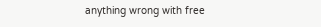anything wrong with free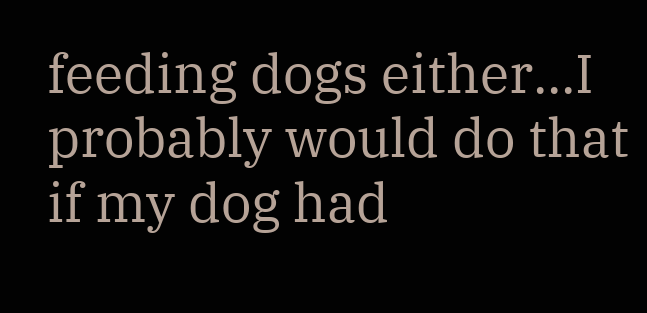feeding dogs either...I probably would do that if my dog had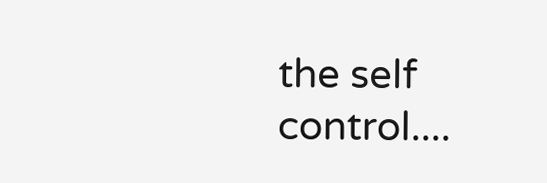the self control....